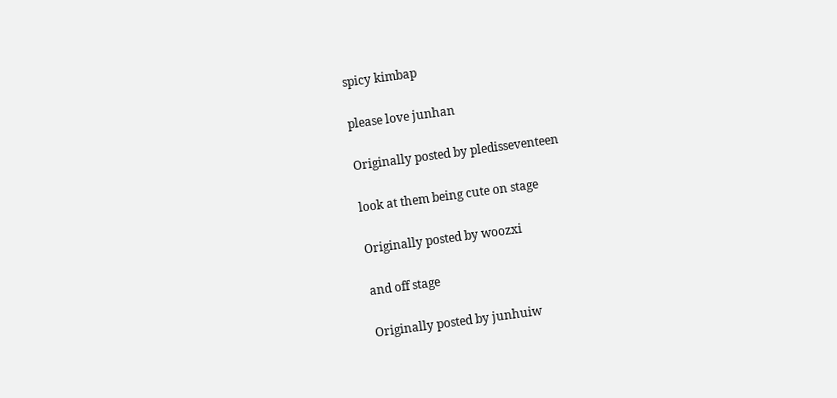spicy kimbap

please love junhan

Originally posted by pledisseventeen

look at them being cute on stage

Originally posted by woozxi

and off stage

Originally posted by junhuiw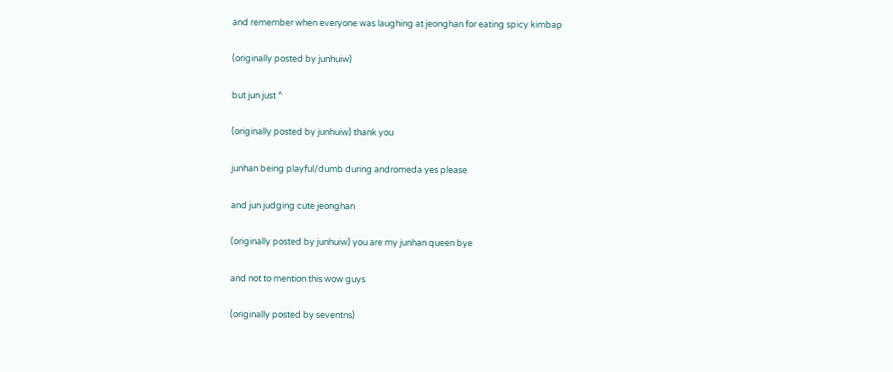and remember when everyone was laughing at jeonghan for eating spicy kimbap

(originally posted by junhuiw)

but jun just ^

(originally posted by junhuiw) thank you

junhan being playful/dumb during andromeda yes please

and jun judging cute jeonghan

(originally posted by junhuiw) you are my junhan queen bye

and not to mention this wow guys

(originally posted by seventns)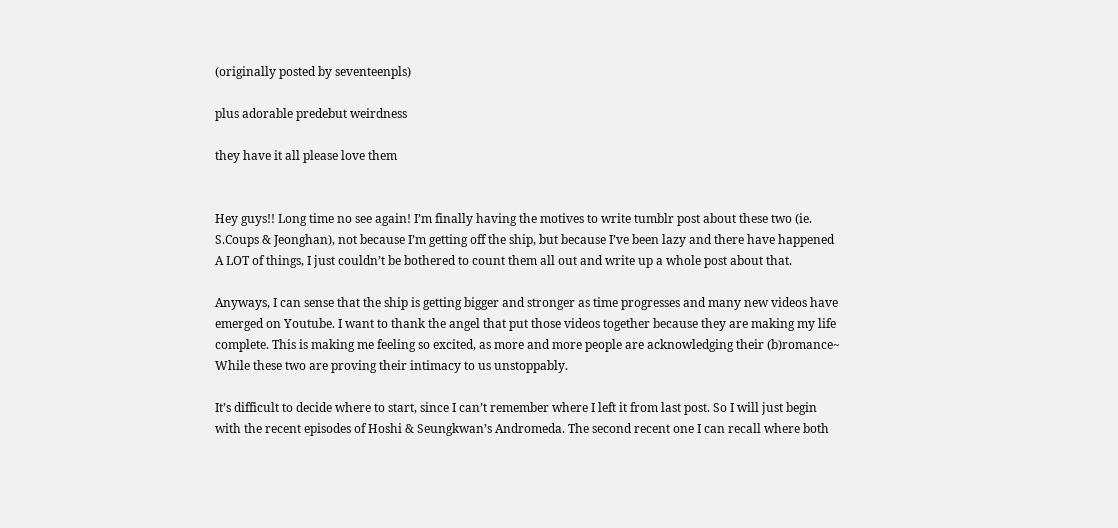(originally posted by seventeenpls)

plus adorable predebut weirdness

they have it all please love them


Hey guys!! Long time no see again! I’m finally having the motives to write tumblr post about these two (ie. S.Coups & Jeonghan), not because I’m getting off the ship, but because I’ve been lazy and there have happened A LOT of things, I just couldn’t be bothered to count them all out and write up a whole post about that.

Anyways, I can sense that the ship is getting bigger and stronger as time progresses and many new videos have emerged on Youtube. I want to thank the angel that put those videos together because they are making my life complete. This is making me feeling so excited, as more and more people are acknowledging their (b)romance~ While these two are proving their intimacy to us unstoppably.

It’s difficult to decide where to start, since I can’t remember where I left it from last post. So I will just begin with the recent episodes of Hoshi & Seungkwan’s Andromeda. The second recent one I can recall where both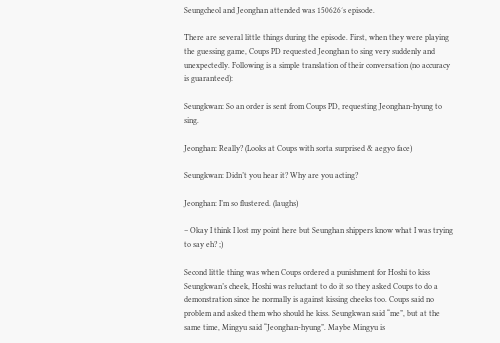Seungcheol and Jeonghan attended was 150626′s episode.

There are several little things during the episode. First, when they were playing the guessing game, Coups PD requested Jeonghan to sing very suddenly and unexpectedly. Following is a simple translation of their conversation (no accuracy is guaranteed):

Seungkwan: So an order is sent from Coups PD, requesting Jeonghan-hyung to sing.

Jeonghan: Really? (Looks at Coups with sorta surprised & aegyo face)

Seungkwan: Didn’t you hear it? Why are you acting?

Jeonghan: I’m so flustered. (laughs)

– Okay I think I lost my point here but Seunghan shippers know what I was trying to say eh? ;)

Second little thing was when Coups ordered a punishment for Hoshi to kiss Seungkwan’s cheek, Hoshi was reluctant to do it so they asked Coups to do a demonstration since he normally is against kissing cheeks too. Coups said no problem and asked them who should he kiss. Seungkwan said “me”, but at the same time, Mingyu said “Jeonghan-hyung”. Maybe Mingyu is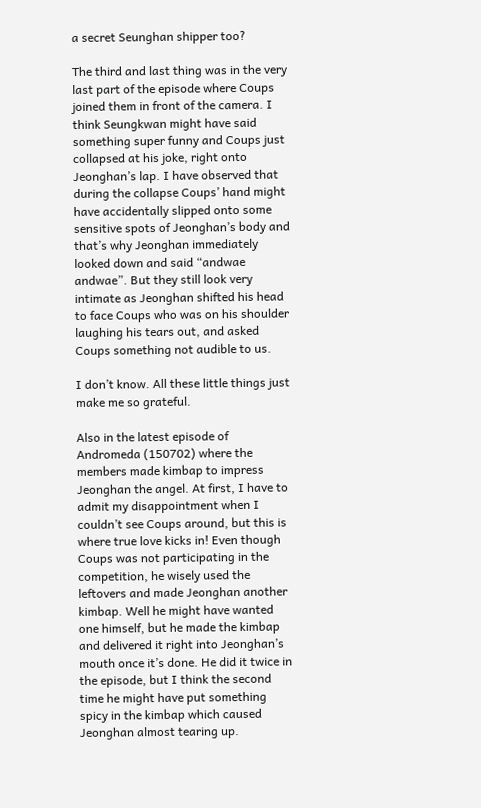a secret Seunghan shipper too?

The third and last thing was in the very last part of the episode where Coups joined them in front of the camera. I think Seungkwan might have said something super funny and Coups just collapsed at his joke, right onto Jeonghan’s lap. I have observed that during the collapse Coups’ hand might have accidentally slipped onto some sensitive spots of Jeonghan’s body and that’s why Jeonghan immediately looked down and said “andwae andwae”. But they still look very intimate as Jeonghan shifted his head to face Coups who was on his shoulder laughing his tears out, and asked Coups something not audible to us.

I don’t know. All these little things just make me so grateful.

Also in the latest episode of Andromeda (150702) where the members made kimbap to impress Jeonghan the angel. At first, I have to admit my disappointment when I couldn’t see Coups around, but this is where true love kicks in! Even though Coups was not participating in the competition, he wisely used the leftovers and made Jeonghan another kimbap. Well he might have wanted one himself, but he made the kimbap and delivered it right into Jeonghan’s mouth once it’s done. He did it twice in the episode, but I think the second time he might have put something spicy in the kimbap which caused Jeonghan almost tearing up.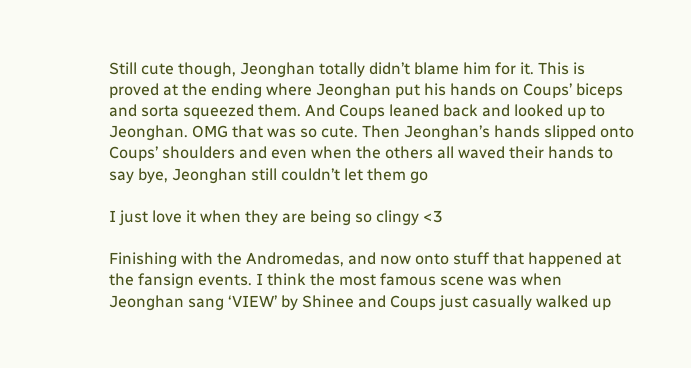Still cute though, Jeonghan totally didn’t blame him for it. This is proved at the ending where Jeonghan put his hands on Coups’ biceps and sorta squeezed them. And Coups leaned back and looked up to Jeonghan. OMG that was so cute. Then Jeonghan’s hands slipped onto Coups’ shoulders and even when the others all waved their hands to say bye, Jeonghan still couldn’t let them go

I just love it when they are being so clingy <3

Finishing with the Andromedas, and now onto stuff that happened at the fansign events. I think the most famous scene was when Jeonghan sang ‘VIEW’ by Shinee and Coups just casually walked up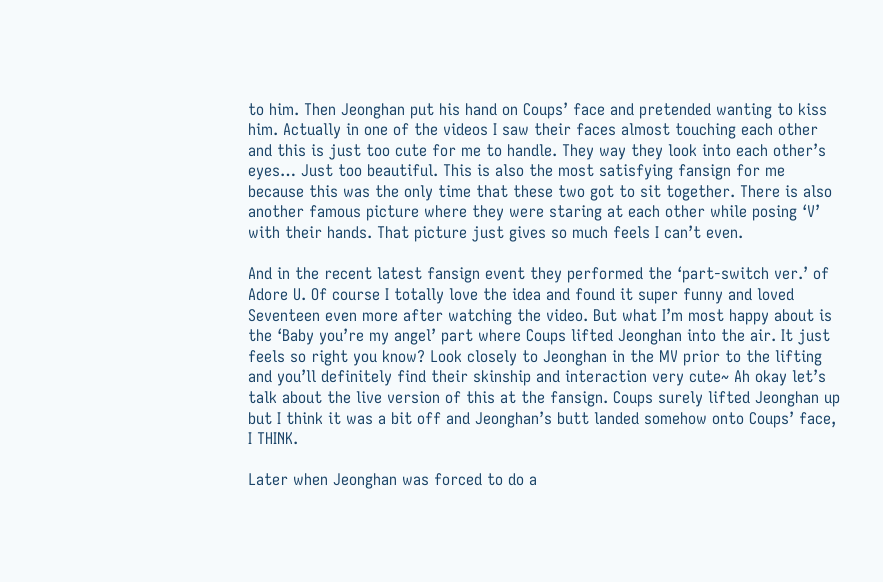to him. Then Jeonghan put his hand on Coups’ face and pretended wanting to kiss him. Actually in one of the videos I saw their faces almost touching each other and this is just too cute for me to handle. They way they look into each other’s eyes… Just too beautiful. This is also the most satisfying fansign for me because this was the only time that these two got to sit together. There is also another famous picture where they were staring at each other while posing ‘V’ with their hands. That picture just gives so much feels I can’t even.

And in the recent latest fansign event they performed the ‘part-switch ver.’ of Adore U. Of course I totally love the idea and found it super funny and loved Seventeen even more after watching the video. But what I’m most happy about is the ‘Baby you’re my angel’ part where Coups lifted Jeonghan into the air. It just feels so right you know? Look closely to Jeonghan in the MV prior to the lifting and you’ll definitely find their skinship and interaction very cute~ Ah okay let’s talk about the live version of this at the fansign. Coups surely lifted Jeonghan up but I think it was a bit off and Jeonghan’s butt landed somehow onto Coups’ face, I THINK.

Later when Jeonghan was forced to do a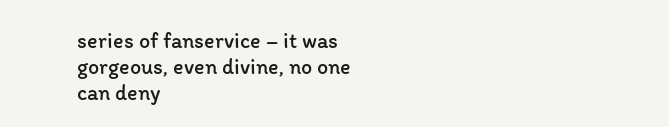series of fanservice – it was gorgeous, even divine, no one can deny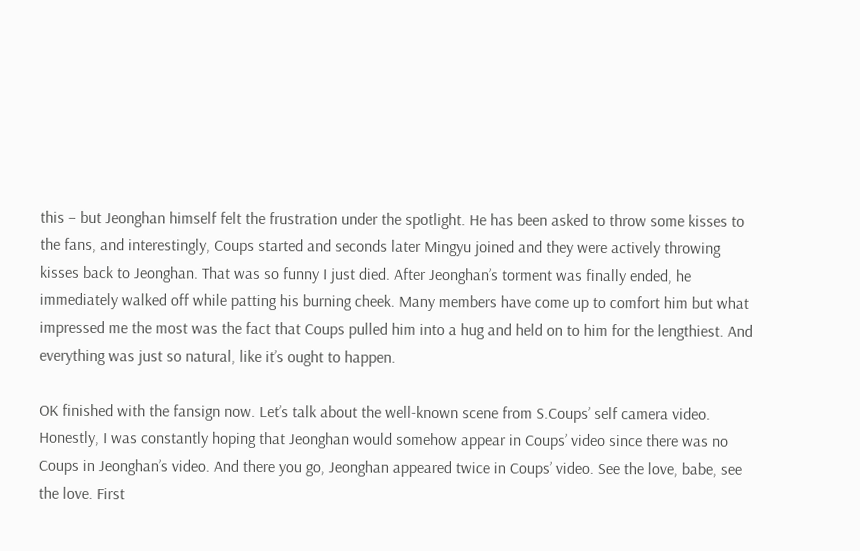this – but Jeonghan himself felt the frustration under the spotlight. He has been asked to throw some kisses to the fans, and interestingly, Coups started and seconds later Mingyu joined and they were actively throwing kisses back to Jeonghan. That was so funny I just died. After Jeonghan’s torment was finally ended, he immediately walked off while patting his burning cheek. Many members have come up to comfort him but what impressed me the most was the fact that Coups pulled him into a hug and held on to him for the lengthiest. And everything was just so natural, like it’s ought to happen.

OK finished with the fansign now. Let’s talk about the well-known scene from S.Coups’ self camera video. Honestly, I was constantly hoping that Jeonghan would somehow appear in Coups’ video since there was no Coups in Jeonghan’s video. And there you go, Jeonghan appeared twice in Coups’ video. See the love, babe, see the love. First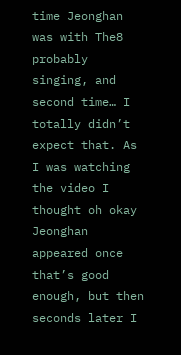time Jeonghan was with The8 probably singing, and second time… I totally didn’t expect that. As I was watching the video I thought oh okay Jeonghan appeared once that’s good enough, but then seconds later I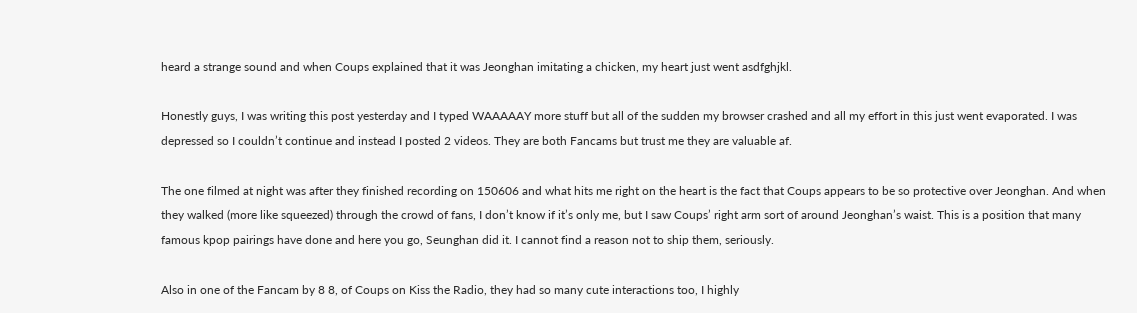heard a strange sound and when Coups explained that it was Jeonghan imitating a chicken, my heart just went asdfghjkl.

Honestly guys, I was writing this post yesterday and I typed WAAAAAY more stuff but all of the sudden my browser crashed and all my effort in this just went evaporated. I was depressed so I couldn’t continue and instead I posted 2 videos. They are both Fancams but trust me they are valuable af.

The one filmed at night was after they finished recording on 150606 and what hits me right on the heart is the fact that Coups appears to be so protective over Jeonghan. And when they walked (more like squeezed) through the crowd of fans, I don’t know if it’s only me, but I saw Coups’ right arm sort of around Jeonghan’s waist. This is a position that many famous kpop pairings have done and here you go, Seunghan did it. I cannot find a reason not to ship them, seriously.

Also in one of the Fancam by 8 8, of Coups on Kiss the Radio, they had so many cute interactions too, I highly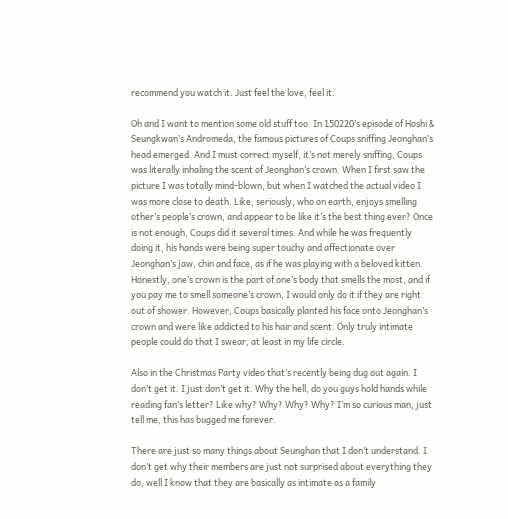recommend you watch it. Just feel the love, feel it.

Oh and I want to mention some old stuff too. In 150220’s episode of Hoshi & Seungkwan’s Andromeda, the famous pictures of Coups sniffing Jeonghan’s head emerged. And I must correct myself, it’s not merely sniffing, Coups was literally inhaling the scent of Jeonghan’s crown. When I first saw the picture I was totally mind-blown, but when I watched the actual video I was more close to death. Like, seriously, who on earth, enjoys smelling other’s people’s crown, and appear to be like it’s the best thing ever? Once is not enough, Coups did it several times. And while he was frequently doing it, his hands were being super touchy and affectionate over Jeonghan’s jaw, chin and face, as if he was playing with a beloved kitten. Honestly, one’s crown is the part of one’s body that smells the most, and if you pay me to smell someone’s crown, I would only do it if they are right out of shower. However, Coups basically planted his face onto Jeonghan’s crown and were like addicted to his hair and scent. Only truly intimate people could do that I swear, at least in my life circle.

Also in the Christmas Party video that’s recently being dug out again. I don’t get it. I just don’t get it. Why the hell, do you guys hold hands while reading fan’s letter? Like why? Why? Why? Why? I’m so curious man, just tell me, this has bugged me forever.

There are just so many things about Seunghan that I don’t understand. I don’t get why their members are just not surprised about everything they do, well I know that they are basically as intimate as a family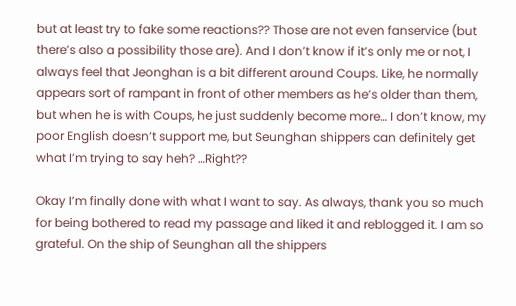but at least try to fake some reactions?? Those are not even fanservice (but there’s also a possibility those are). And I don’t know if it’s only me or not, I always feel that Jeonghan is a bit different around Coups. Like, he normally appears sort of rampant in front of other members as he’s older than them, but when he is with Coups, he just suddenly become more… I don’t know, my poor English doesn’t support me, but Seunghan shippers can definitely get what I’m trying to say heh? …Right??

Okay I’m finally done with what I want to say. As always, thank you so much for being bothered to read my passage and liked it and reblogged it. I am so grateful. On the ship of Seunghan all the shippers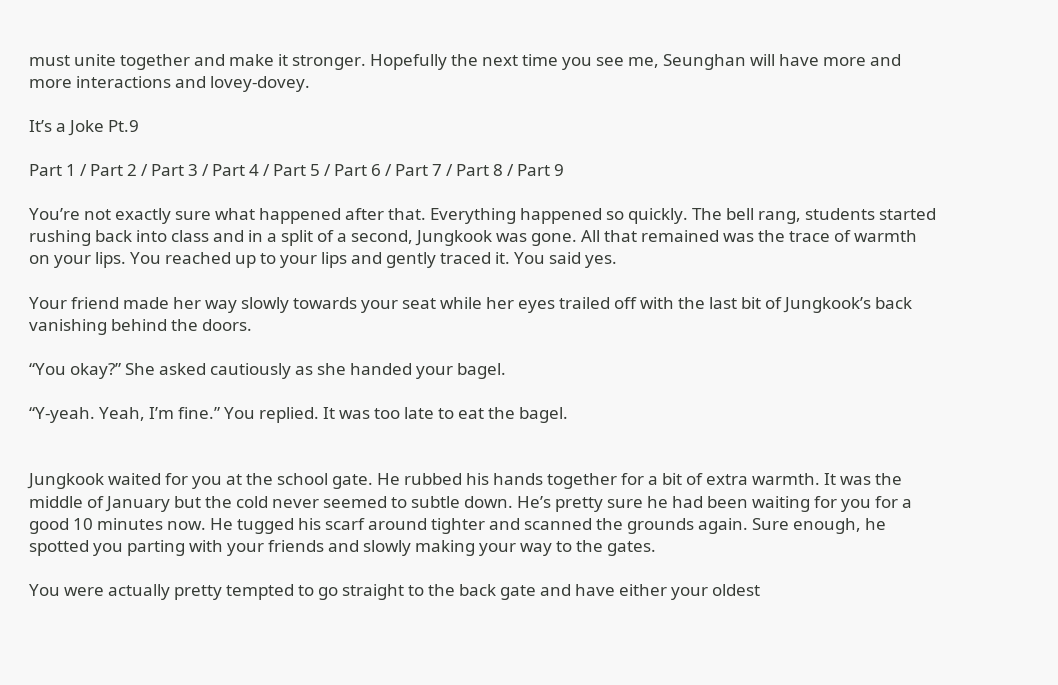must unite together and make it stronger. Hopefully the next time you see me, Seunghan will have more and more interactions and lovey-dovey.

It’s a Joke Pt.9

Part 1 / Part 2 / Part 3 / Part 4 / Part 5 / Part 6 / Part 7 / Part 8 / Part 9

You’re not exactly sure what happened after that. Everything happened so quickly. The bell rang, students started rushing back into class and in a split of a second, Jungkook was gone. All that remained was the trace of warmth on your lips. You reached up to your lips and gently traced it. You said yes.

Your friend made her way slowly towards your seat while her eyes trailed off with the last bit of Jungkook’s back vanishing behind the doors.

“You okay?” She asked cautiously as she handed your bagel.

“Y-yeah. Yeah, I’m fine.” You replied. It was too late to eat the bagel.


Jungkook waited for you at the school gate. He rubbed his hands together for a bit of extra warmth. It was the middle of January but the cold never seemed to subtle down. He’s pretty sure he had been waiting for you for a good 10 minutes now. He tugged his scarf around tighter and scanned the grounds again. Sure enough, he spotted you parting with your friends and slowly making your way to the gates.

You were actually pretty tempted to go straight to the back gate and have either your oldest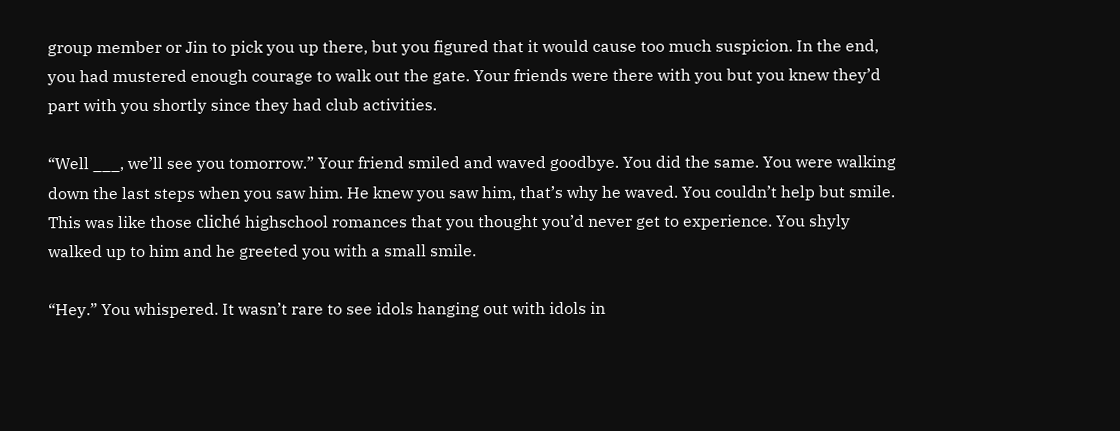group member or Jin to pick you up there, but you figured that it would cause too much suspicion. In the end, you had mustered enough courage to walk out the gate. Your friends were there with you but you knew they’d part with you shortly since they had club activities.

“Well ___, we’ll see you tomorrow.” Your friend smiled and waved goodbye. You did the same. You were walking down the last steps when you saw him. He knew you saw him, that’s why he waved. You couldn’t help but smile. This was like those cliché highschool romances that you thought you’d never get to experience. You shyly walked up to him and he greeted you with a small smile.

“Hey.” You whispered. It wasn’t rare to see idols hanging out with idols in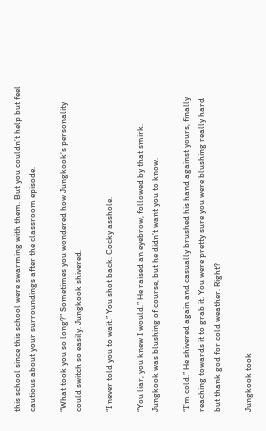this school since this school were swarming with them. But you couldn’t help but feel cautious about your surroundings after the classroom episode.

“What took you so long?” Sometimes you wondered how Jungkook’s personality could switch so easily. Jungkook shivered.

“I never told you to wait.” You shot back. Cocky asshole.

“You liar, you knew I would.” He raised an eyebrow, followed by that smirk. Jungkook was blushing of course, but he didn’t want you to know.

“I’m cold.” He shivered again and casually brushed his hand against yours, finally reaching towards it to grab it. You were pretty sure you were blushing really hard but thank god for cold weather. Right?

Jungkook took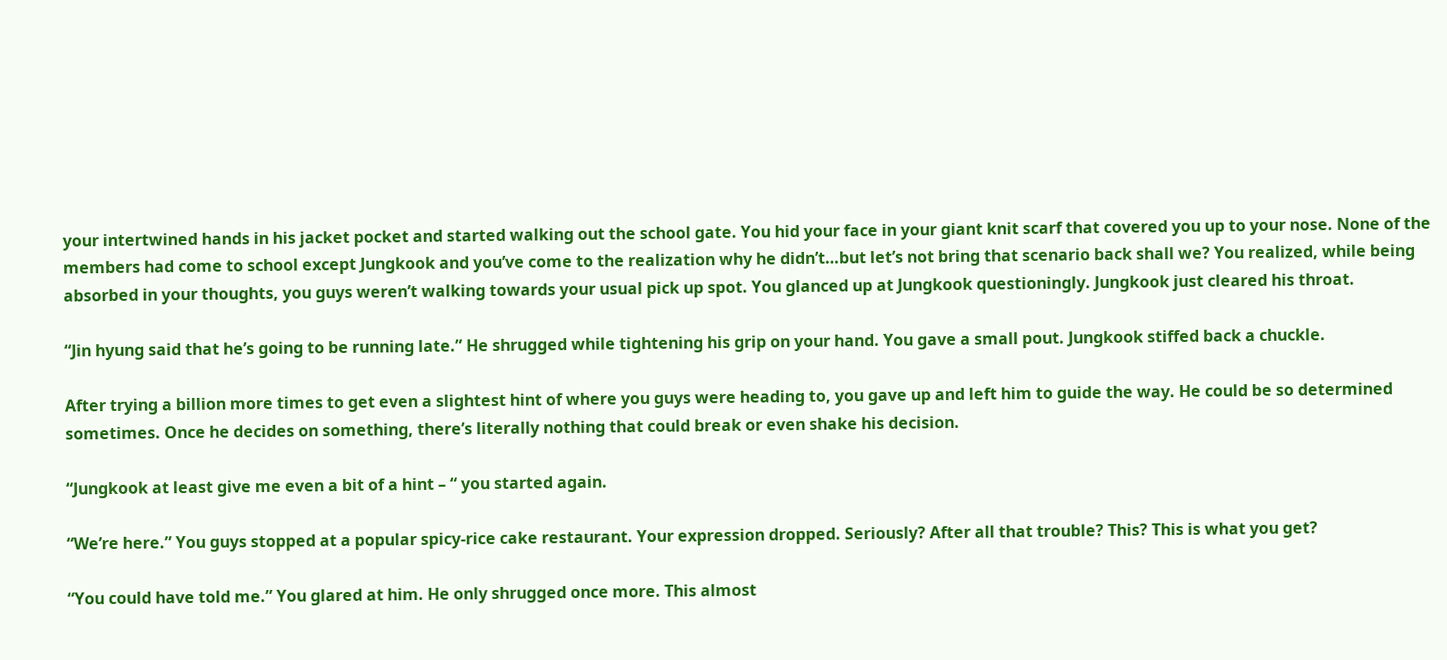your intertwined hands in his jacket pocket and started walking out the school gate. You hid your face in your giant knit scarf that covered you up to your nose. None of the members had come to school except Jungkook and you’ve come to the realization why he didn’t…but let’s not bring that scenario back shall we? You realized, while being absorbed in your thoughts, you guys weren’t walking towards your usual pick up spot. You glanced up at Jungkook questioningly. Jungkook just cleared his throat.

“Jin hyung said that he’s going to be running late.” He shrugged while tightening his grip on your hand. You gave a small pout. Jungkook stiffed back a chuckle.

After trying a billion more times to get even a slightest hint of where you guys were heading to, you gave up and left him to guide the way. He could be so determined sometimes. Once he decides on something, there’s literally nothing that could break or even shake his decision.

“Jungkook at least give me even a bit of a hint – “ you started again.

“We’re here.” You guys stopped at a popular spicy-rice cake restaurant. Your expression dropped. Seriously? After all that trouble? This? This is what you get?

“You could have told me.” You glared at him. He only shrugged once more. This almost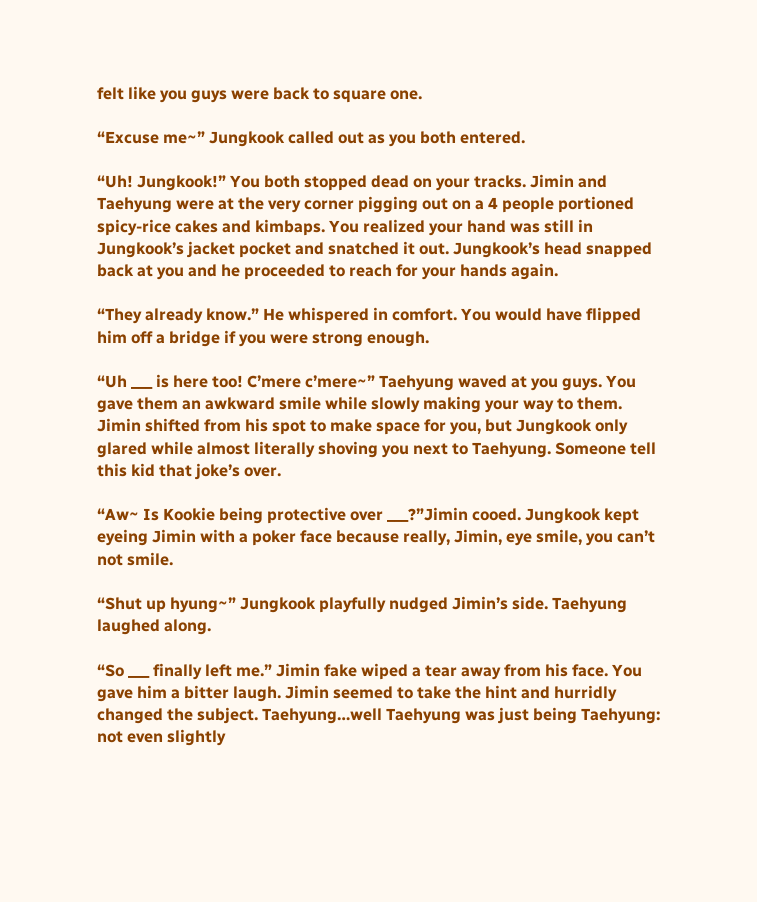felt like you guys were back to square one.

“Excuse me~” Jungkook called out as you both entered.

“Uh! Jungkook!” You both stopped dead on your tracks. Jimin and Taehyung were at the very corner pigging out on a 4 people portioned spicy-rice cakes and kimbaps. You realized your hand was still in Jungkook’s jacket pocket and snatched it out. Jungkook’s head snapped back at you and he proceeded to reach for your hands again.

“They already know.” He whispered in comfort. You would have flipped him off a bridge if you were strong enough.

“Uh ___ is here too! C’mere c’mere~” Taehyung waved at you guys. You gave them an awkward smile while slowly making your way to them. Jimin shifted from his spot to make space for you, but Jungkook only glared while almost literally shoving you next to Taehyung. Someone tell this kid that joke’s over.

“Aw~ Is Kookie being protective over ___?”Jimin cooed. Jungkook kept eyeing Jimin with a poker face because really, Jimin, eye smile, you can’t not smile.

“Shut up hyung~” Jungkook playfully nudged Jimin’s side. Taehyung laughed along.

“So ___ finally left me.” Jimin fake wiped a tear away from his face. You gave him a bitter laugh. Jimin seemed to take the hint and hurridly changed the subject. Taehyung…well Taehyung was just being Taehyung: not even slightly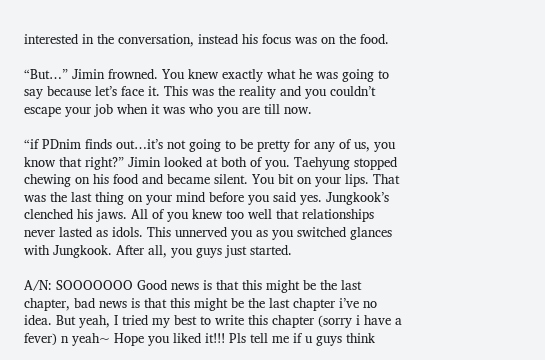interested in the conversation, instead his focus was on the food.

“But…” Jimin frowned. You knew exactly what he was going to say because let’s face it. This was the reality and you couldn’t escape your job when it was who you are till now.

“if PDnim finds out…it’s not going to be pretty for any of us, you know that right?” Jimin looked at both of you. Taehyung stopped chewing on his food and became silent. You bit on your lips. That was the last thing on your mind before you said yes. Jungkook’s clenched his jaws. All of you knew too well that relationships never lasted as idols. This unnerved you as you switched glances with Jungkook. After all, you guys just started.

A/N: SOOOOOOO Good news is that this might be the last chapter, bad news is that this might be the last chapter i’ve no idea. But yeah, I tried my best to write this chapter (sorry i have a fever) n yeah~ Hope you liked it!!! Pls tell me if u guys think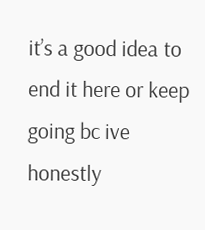it’s a good idea to end it here or keep going bc ive honestly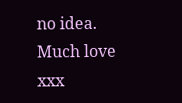no idea. Much love xxx